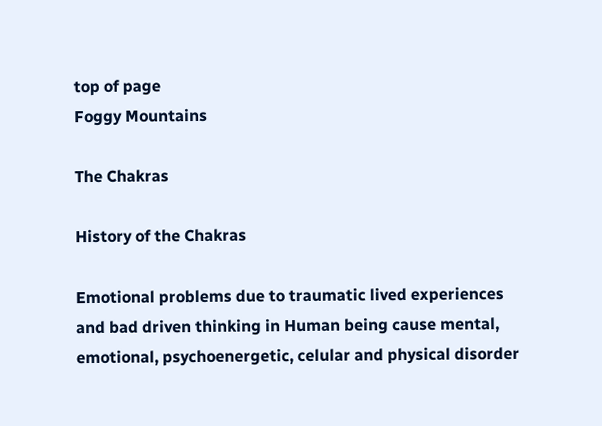top of page
Foggy Mountains

The Chakras

History of the Chakras

Emotional problems due to traumatic lived experiences and bad driven thinking in Human being cause mental, emotional, psychoenergetic, celular and physical disorder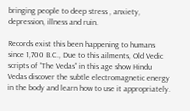bringing people to deep stress , anxiety, depression, illness and ruin.

Records exist this been happening to humans since 1,700 B.C., Due to this ailments, Old Vedic scripts of “The Vedas” in this age show Hindu Vedas discover the subtle electromagnetic energy in the body and learn how to use it appropriately.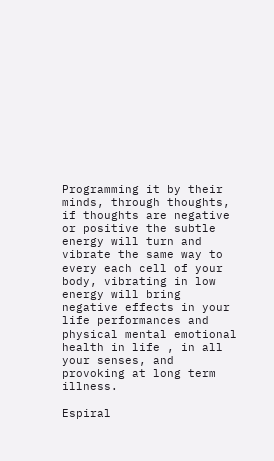Programming it by their minds, through thoughts, if thoughts are negative or positive the subtle energy will turn and vibrate the same way to every each cell of your body, vibrating in low energy will bring negative effects in your life performances and physical mental emotional health in life , in all your senses, and provoking at long term illness.

Espiral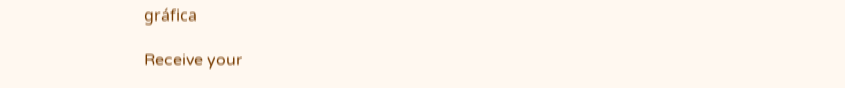gráfica

Receive your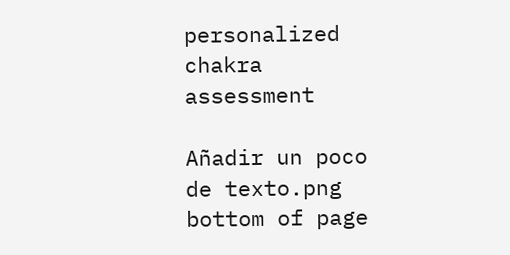personalized chakra assessment

Añadir un poco de texto.png
bottom of page